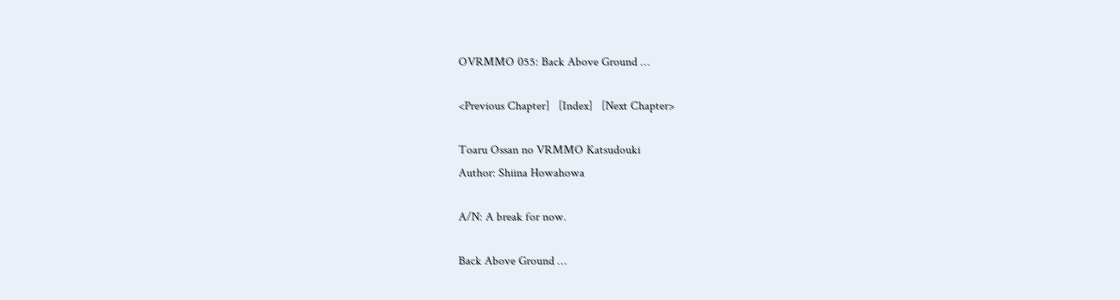OVRMMO 055: Back Above Ground …

<Previous Chapter]   [Index]   [Next Chapter>

Toaru Ossan no VRMMO Katsudouki
Author: Shiina Howahowa

A/N: A break for now.

Back Above Ground …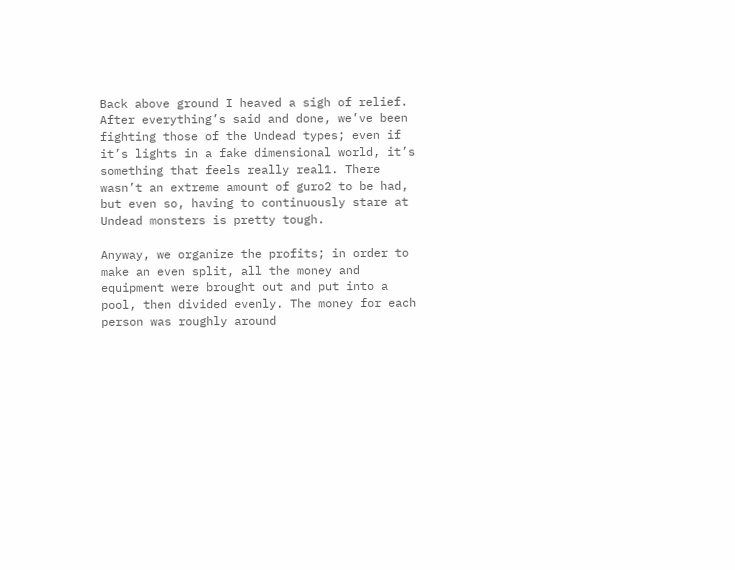Back above ground I heaved a sigh of relief. After everything’s said and done, we’ve been fighting those of the Undead types; even if it’s lights in a fake dimensional world, it’s something that feels really real1. There wasn’t an extreme amount of guro2 to be had, but even so, having to continuously stare at Undead monsters is pretty tough.

Anyway, we organize the profits; in order to make an even split, all the money and equipment were brought out and put into a pool, then divided evenly. The money for each person was roughly around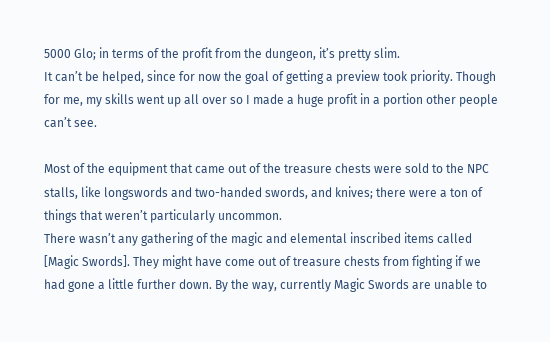5000 Glo; in terms of the profit from the dungeon, it’s pretty slim.
It can’t be helped, since for now the goal of getting a preview took priority. Though for me, my skills went up all over so I made a huge profit in a portion other people can’t see.

Most of the equipment that came out of the treasure chests were sold to the NPC stalls, like longswords and two-handed swords, and knives; there were a ton of things that weren’t particularly uncommon.
There wasn’t any gathering of the magic and elemental inscribed items called [Magic Swords]. They might have come out of treasure chests from fighting if we had gone a little further down. By the way, currently Magic Swords are unable to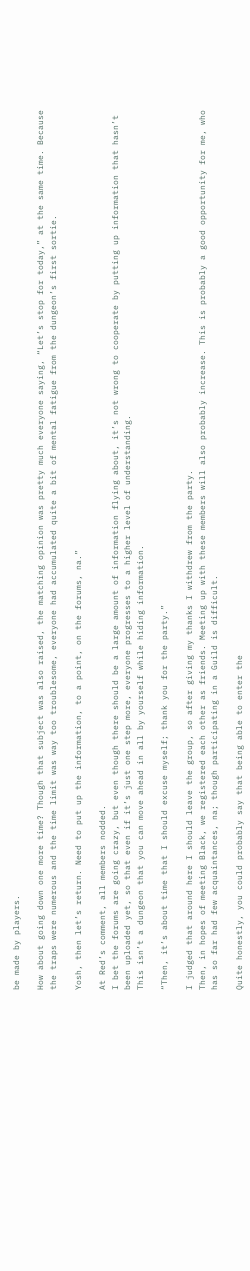be made by players.

How about going down one more time? Though that subject was also raised, the matching opinion was pretty much everyone saying, “Let’s stop for today,” at the same time. Because the traps were numerous and the time limit was way too troublesome, everyone had accumulated quite a bit of mental fatigue from the dungeon’s first sortie.

Yosh, then let’s return. Need to put up the information, to a point, on the forums, na.”

At Red’s comment, all members nodded.
I bet the forums are going crazy, but even though there should be a large amount of information flying about, it’s not wrong to cooperate by putting up information that hasn’t been uploaded yet, so that even if it’s just one step more, everyone progresses to a higher level of understanding.
This isn’t a dungeon that you can move ahead in all by yourself while hiding information.

“Then, it’s about time that I should excuse myself; thank you for the party.”

I judged that around here I should leave the group, so after giving my thanks I withdrew from the party.
Then, in hopes of meeting Black, we registered each other as friends. Meeting up with these members will also probably increase. This is probably a good opportunity for me, who has so far had few acquaintances, na; though participating in a Guild is difficult.

Quite honestly, you could probably say that being able to enter the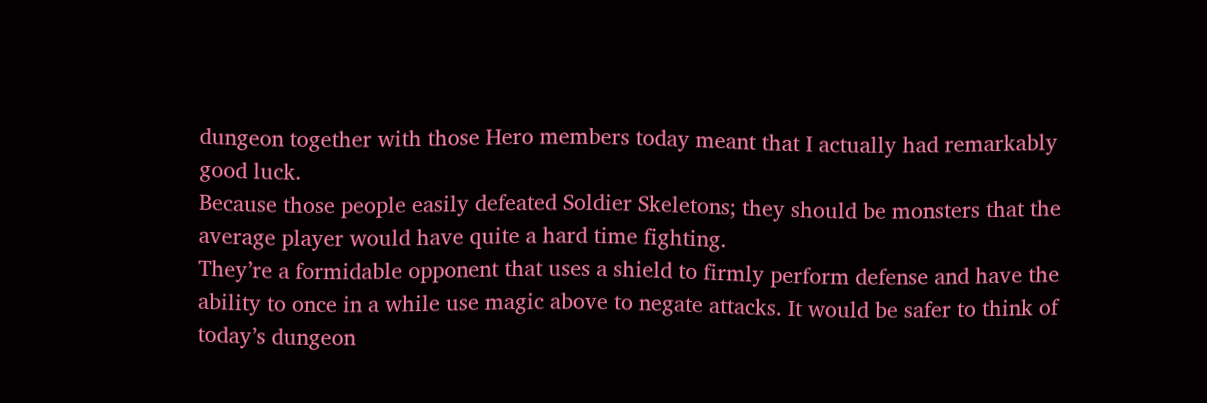dungeon together with those Hero members today meant that I actually had remarkably good luck.
Because those people easily defeated Soldier Skeletons; they should be monsters that the average player would have quite a hard time fighting.
They’re a formidable opponent that uses a shield to firmly perform defense and have the ability to once in a while use magic above to negate attacks. It would be safer to think of today’s dungeon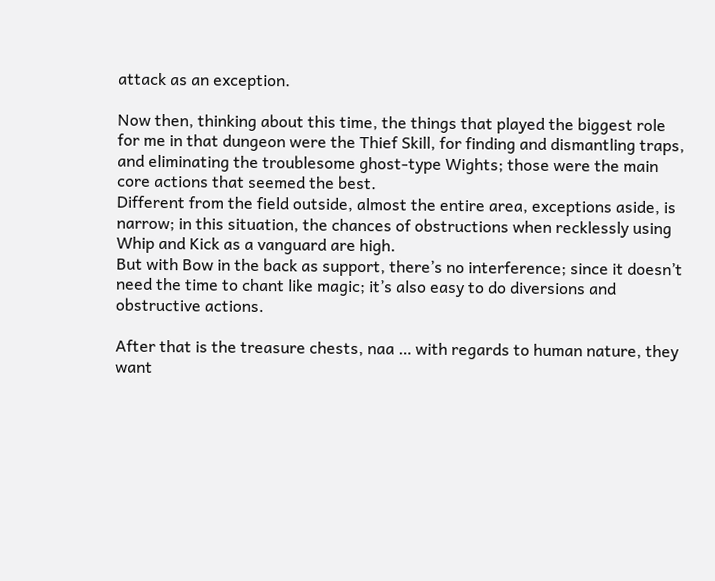attack as an exception.

Now then, thinking about this time, the things that played the biggest role for me in that dungeon were the Thief Skill, for finding and dismantling traps, and eliminating the troublesome ghost-type Wights; those were the main core actions that seemed the best.
Different from the field outside, almost the entire area, exceptions aside, is narrow; in this situation, the chances of obstructions when recklessly using Whip and Kick as a vanguard are high.
But with Bow in the back as support, there’s no interference; since it doesn’t need the time to chant like magic; it’s also easy to do diversions and obstructive actions.

After that is the treasure chests, naa … with regards to human nature, they want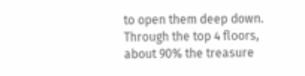to open them deep down.
Through the top 4 floors, about 90% the treasure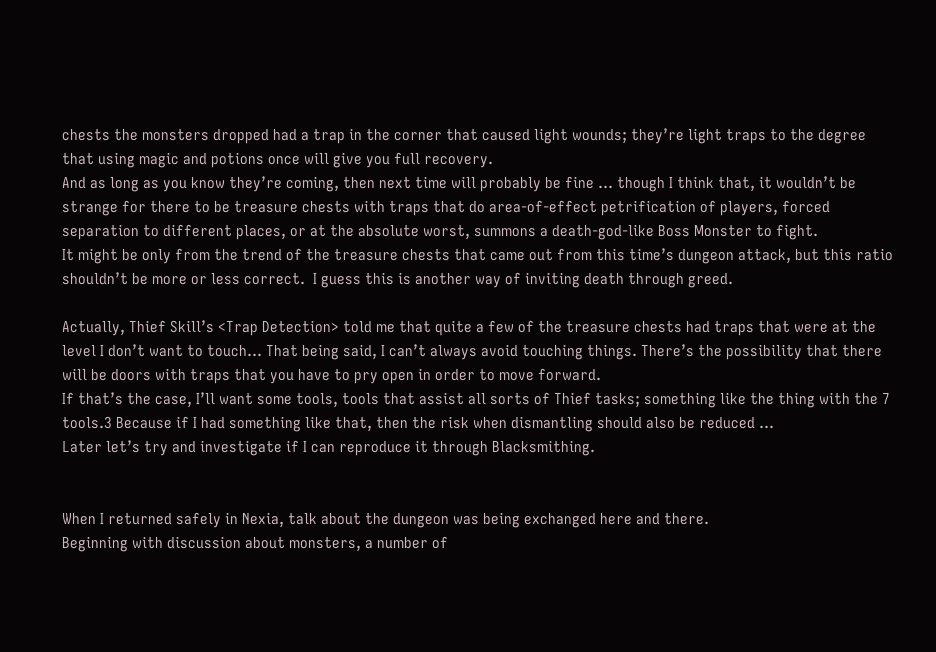chests the monsters dropped had a trap in the corner that caused light wounds; they’re light traps to the degree that using magic and potions once will give you full recovery.
And as long as you know they’re coming, then next time will probably be fine … though I think that, it wouldn’t be strange for there to be treasure chests with traps that do area-of-effect petrification of players, forced separation to different places, or at the absolute worst, summons a death-god-like Boss Monster to fight.
It might be only from the trend of the treasure chests that came out from this time’s dungeon attack, but this ratio shouldn’t be more or less correct.  I guess this is another way of inviting death through greed.

Actually, Thief Skill’s <Trap Detection> told me that quite a few of the treasure chests had traps that were at the level I don’t want to touch… That being said, I can’t always avoid touching things. There’s the possibility that there will be doors with traps that you have to pry open in order to move forward.
If that’s the case, I’ll want some tools, tools that assist all sorts of Thief tasks; something like the thing with the 7 tools.3 Because if I had something like that, then the risk when dismantling should also be reduced …
Later let’s try and investigate if I can reproduce it through Blacksmithing.


When I returned safely in Nexia, talk about the dungeon was being exchanged here and there.
Beginning with discussion about monsters, a number of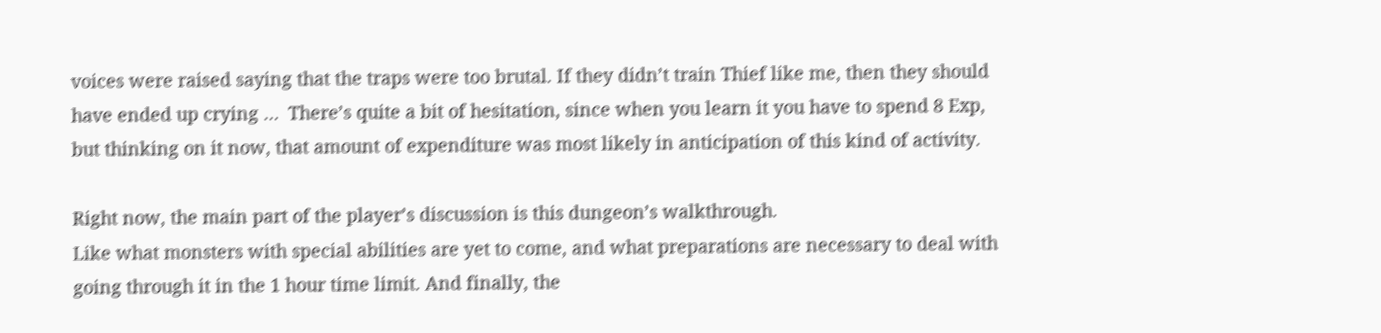voices were raised saying that the traps were too brutal. If they didn’t train Thief like me, then they should have ended up crying …  There’s quite a bit of hesitation, since when you learn it you have to spend 8 Exp, but thinking on it now, that amount of expenditure was most likely in anticipation of this kind of activity.

Right now, the main part of the player’s discussion is this dungeon’s walkthrough.
Like what monsters with special abilities are yet to come, and what preparations are necessary to deal with going through it in the 1 hour time limit. And finally, the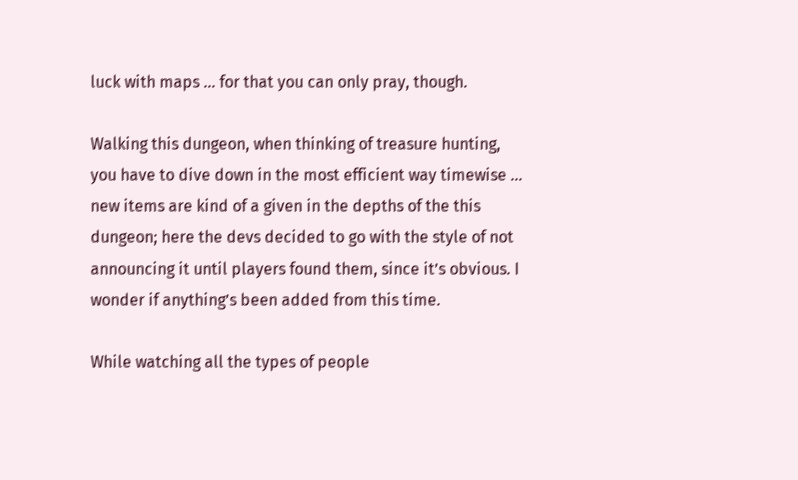luck with maps … for that you can only pray, though.

Walking this dungeon, when thinking of treasure hunting, you have to dive down in the most efficient way timewise … new items are kind of a given in the depths of the this dungeon; here the devs decided to go with the style of not announcing it until players found them, since it’s obvious. I wonder if anything’s been added from this time.

While watching all the types of people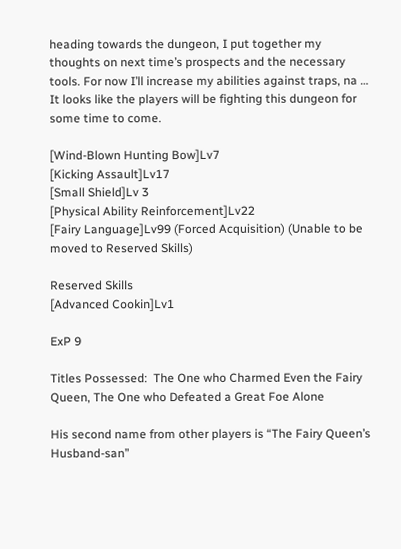heading towards the dungeon, I put together my thoughts on next time’s prospects and the necessary tools. For now I’ll increase my abilities against traps, na … It looks like the players will be fighting this dungeon for some time to come.

[Wind-Blown Hunting Bow]Lv7
[Kicking Assault]Lv17
[Small Shield]Lv 3
[Physical Ability Reinforcement]Lv22
[Fairy Language]Lv99 (Forced Acquisition) (Unable to be moved to Reserved Skills)

Reserved Skills
[Advanced Cookin]Lv1

ExP 9

Titles Possessed:  The One who Charmed Even the Fairy Queen, The One who Defeated a Great Foe Alone

His second name from other players is “The Fairy Queen’s Husband-san”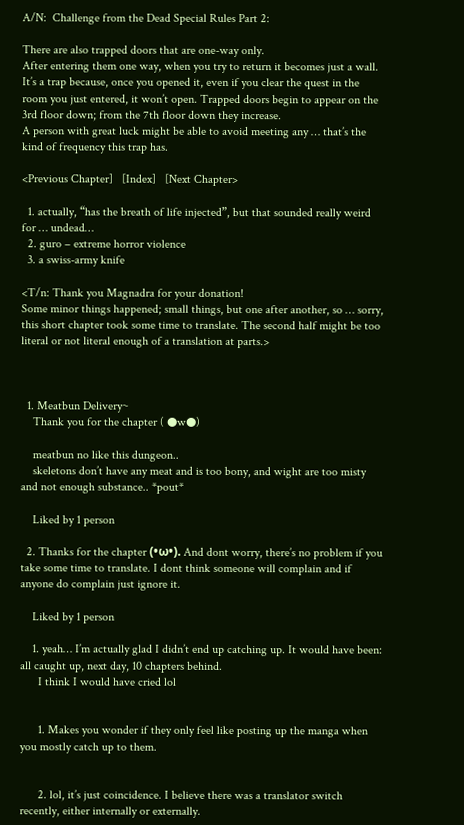A/N:  Challenge from the Dead Special Rules Part 2:

There are also trapped doors that are one-way only.
After entering them one way, when you try to return it becomes just a wall.
It’s a trap because, once you opened it, even if you clear the quest in the room you just entered, it won’t open. Trapped doors begin to appear on the 3rd floor down; from the 7th floor down they increase.
A person with great luck might be able to avoid meeting any … that’s the kind of frequency this trap has.

<Previous Chapter]   [Index]   [Next Chapter>

  1. actually, “has the breath of life injected”, but that sounded really weird for … undead…
  2. guro – extreme horror violence
  3. a swiss-army knife

<T/n: Thank you Magnadra for your donation!
Some minor things happened; small things, but one after another, so … sorry, this short chapter took some time to translate. The second half might be too literal or not literal enough of a translation at parts.>



  1. Meatbun Delivery~
    Thank you for the chapter ( ●w●)

    meatbun no like this dungeon..
    skeletons don’t have any meat and is too bony, and wight are too misty and not enough substance.. *pout*

    Liked by 1 person

  2. Thanks for the chapter (•ω•). And dont worry, there’s no problem if you take some time to translate. I dont think someone will complain and if anyone do complain just ignore it.

    Liked by 1 person

    1. yeah… I’m actually glad I didn’t end up catching up. It would have been: all caught up, next day, 10 chapters behind.
      I think I would have cried lol


      1. Makes you wonder if they only feel like posting up the manga when you mostly catch up to them.


      2. lol, it’s just coincidence. I believe there was a translator switch recently, either internally or externally.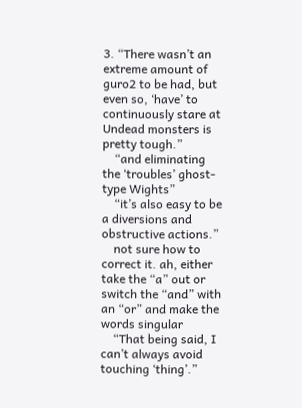3. “There wasn’t an extreme amount of guro2 to be had, but even so, ‘have’ to continuously stare at Undead monsters is pretty tough.”
    “and eliminating the ‘troubles’ ghost-type Wights”
    “it’s also easy to be a diversions and obstructive actions.”
    not sure how to correct it. ah, either take the “a” out or switch the “and” with an “or” and make the words singular
    “That being said, I can’t always avoid touching ‘thing’.”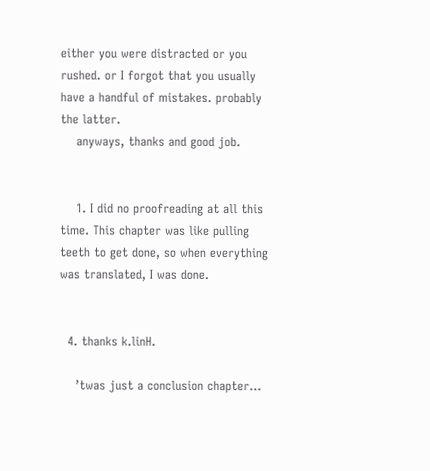either you were distracted or you rushed. or I forgot that you usually have a handful of mistakes. probably the latter.
    anyways, thanks and good job.


    1. I did no proofreading at all this time. This chapter was like pulling teeth to get done, so when everything was translated, I was done.


  4. thanks k.linH.

    ’twas just a conclusion chapter…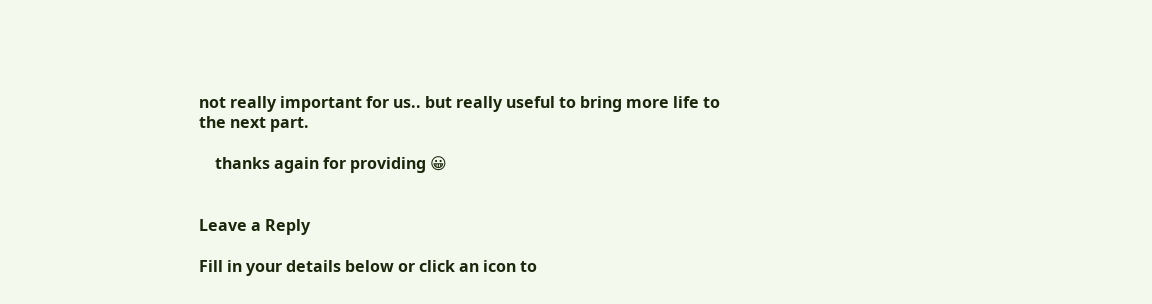not really important for us.. but really useful to bring more life to the next part.

    thanks again for providing 😀


Leave a Reply

Fill in your details below or click an icon to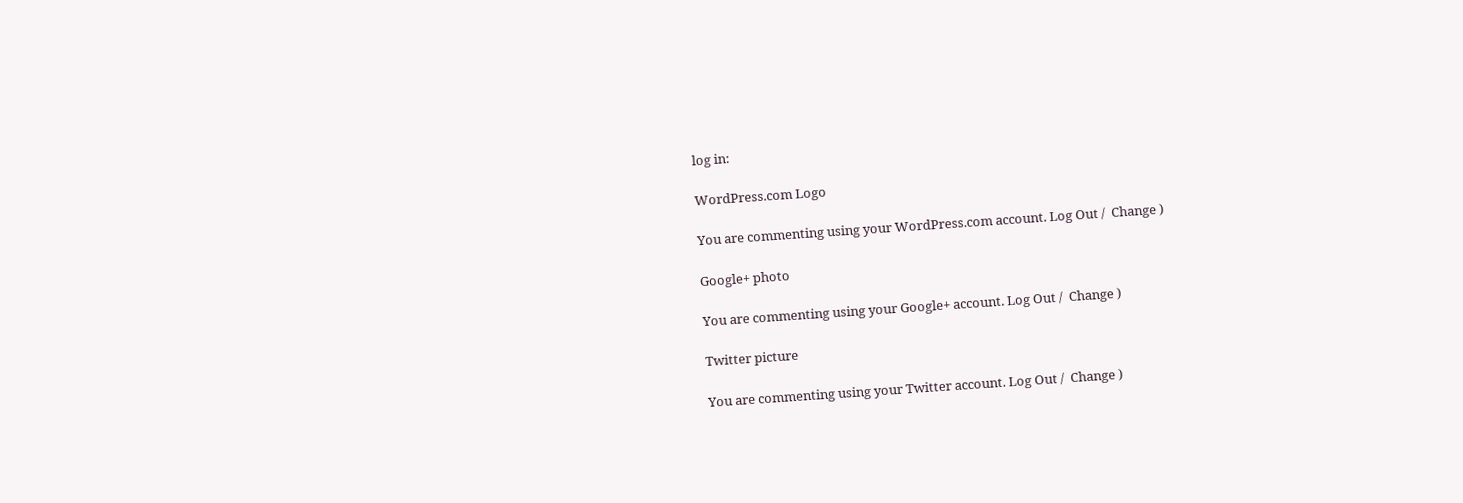log in:

WordPress.com Logo

You are commenting using your WordPress.com account. Log Out /  Change )

Google+ photo

You are commenting using your Google+ account. Log Out /  Change )

Twitter picture

You are commenting using your Twitter account. Log Out /  Change )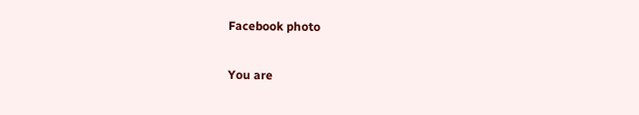Facebook photo

You are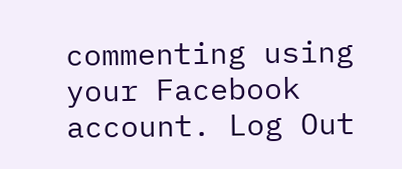commenting using your Facebook account. Log Out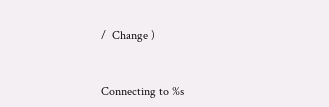/  Change )


Connecting to %s